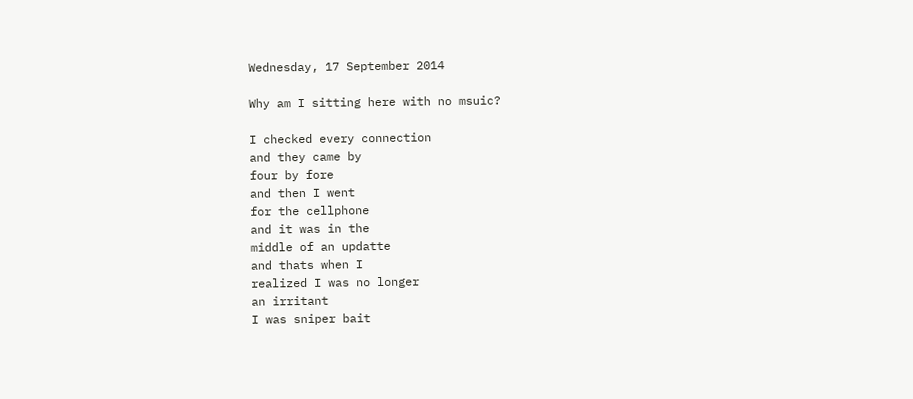Wednesday, 17 September 2014

Why am I sitting here with no msuic?

I checked every connection
and they came by
four by fore
and then I went
for the cellphone
and it was in the
middle of an updatte
and thats when I
realized I was no longer
an irritant
I was sniper bait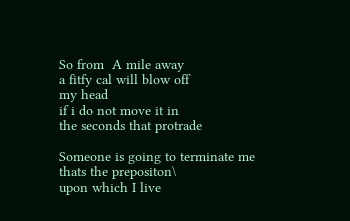So from  A mile away
a fitfy cal will blow off
my head
if i do not move it in
the seconds that protrade

Someone is going to terminate me
thats the prepositon\
upon which I live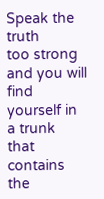Speak the truth
too strong
and you will
find yourself in a trunk
that contains
the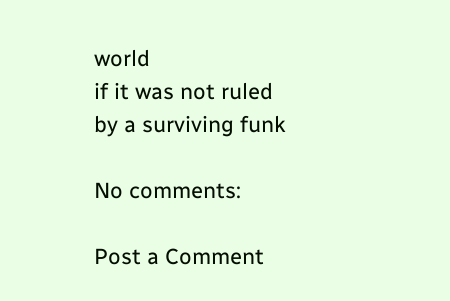world
if it was not ruled
by a surviving funk

No comments:

Post a Comment